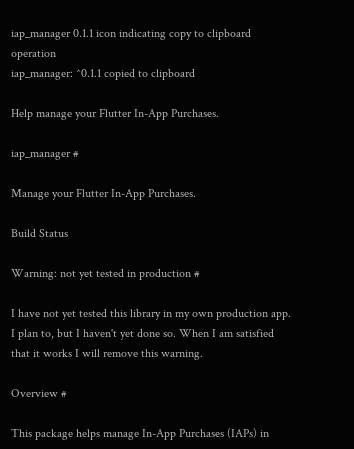iap_manager 0.1.1 icon indicating copy to clipboard operation
iap_manager: ^0.1.1 copied to clipboard

Help manage your Flutter In-App Purchases.

iap_manager #

Manage your Flutter In-App Purchases.

Build Status

Warning: not yet tested in production #

I have not yet tested this library in my own production app. I plan to, but I haven't yet done so. When I am satisfied that it works I will remove this warning.

Overview #

This package helps manage In-App Purchases (IAPs) in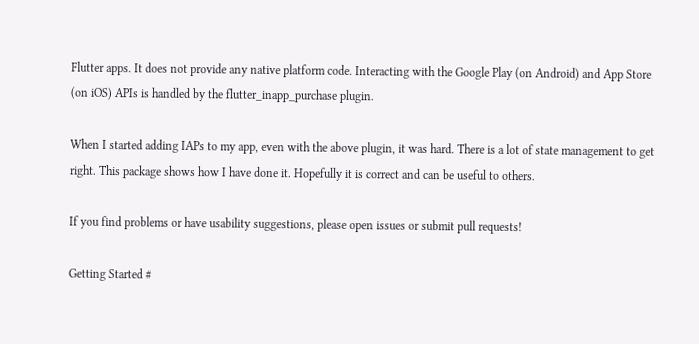Flutter apps. It does not provide any native platform code. Interacting with the Google Play (on Android) and App Store (on iOS) APIs is handled by the flutter_inapp_purchase plugin.

When I started adding IAPs to my app, even with the above plugin, it was hard. There is a lot of state management to get right. This package shows how I have done it. Hopefully it is correct and can be useful to others.

If you find problems or have usability suggestions, please open issues or submit pull requests!

Getting Started #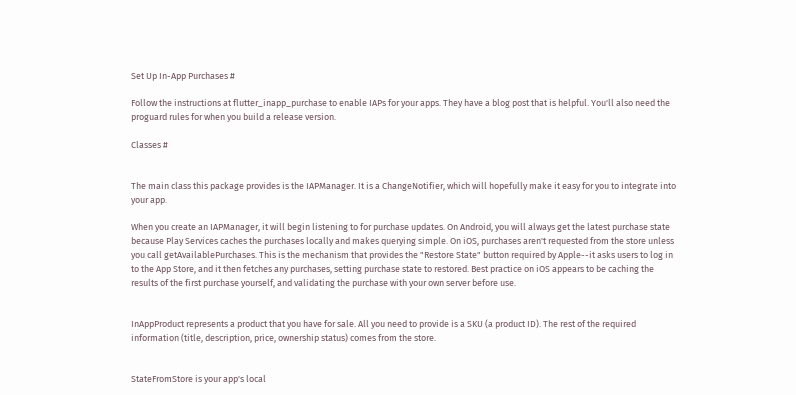Set Up In-App Purchases #

Follow the instructions at flutter_inapp_purchase to enable IAPs for your apps. They have a blog post that is helpful. You'll also need the proguard rules for when you build a release version.

Classes #


The main class this package provides is the IAPManager. It is a ChangeNotifier, which will hopefully make it easy for you to integrate into your app.

When you create an IAPManager, it will begin listening to for purchase updates. On Android, you will always get the latest purchase state because Play Services caches the purchases locally and makes querying simple. On iOS, purchases aren't requested from the store unless you call getAvailablePurchases. This is the mechanism that provides the "Restore State" button required by Apple--it asks users to log in to the App Store, and it then fetches any purchases, setting purchase state to restored. Best practice on iOS appears to be caching the results of the first purchase yourself, and validating the purchase with your own server before use.


InAppProduct represents a product that you have for sale. All you need to provide is a SKU (a product ID). The rest of the required information (title, description, price, ownership status) comes from the store.


StateFromStore is your app's local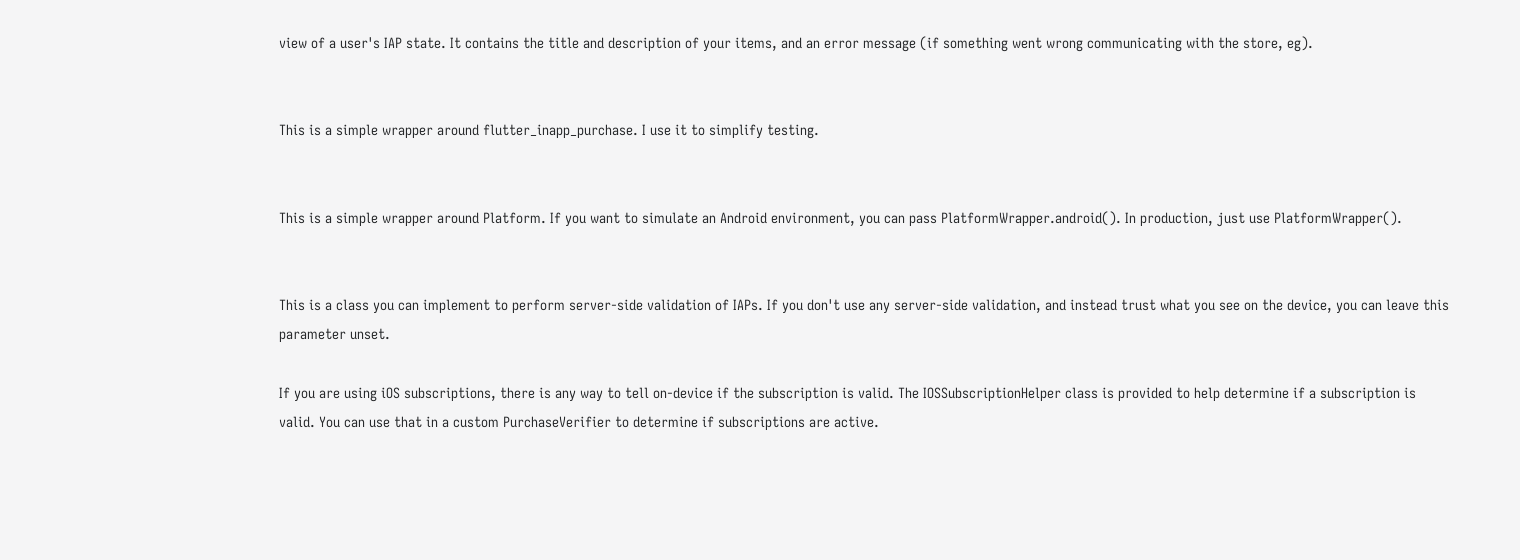view of a user's IAP state. It contains the title and description of your items, and an error message (if something went wrong communicating with the store, eg).


This is a simple wrapper around flutter_inapp_purchase. I use it to simplify testing.


This is a simple wrapper around Platform. If you want to simulate an Android environment, you can pass PlatformWrapper.android(). In production, just use PlatformWrapper().


This is a class you can implement to perform server-side validation of IAPs. If you don't use any server-side validation, and instead trust what you see on the device, you can leave this parameter unset.

If you are using iOS subscriptions, there is any way to tell on-device if the subscription is valid. The IOSSubscriptionHelper class is provided to help determine if a subscription is valid. You can use that in a custom PurchaseVerifier to determine if subscriptions are active.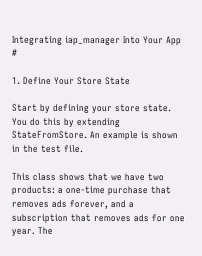Integrating iap_manager Into Your App #

1. Define Your Store State

Start by defining your store state. You do this by extending StateFromStore. An example is shown in the test file.

This class shows that we have two products: a one-time purchase that removes ads forever, and a subscription that removes ads for one year. The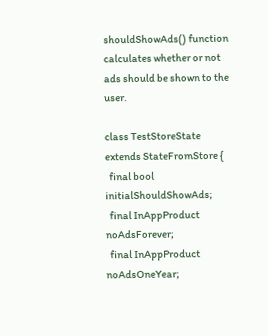shouldShowAds() function calculates whether or not ads should be shown to the user.

class TestStoreState extends StateFromStore {
  final bool initialShouldShowAds;
  final InAppProduct noAdsForever;
  final InAppProduct noAdsOneYear;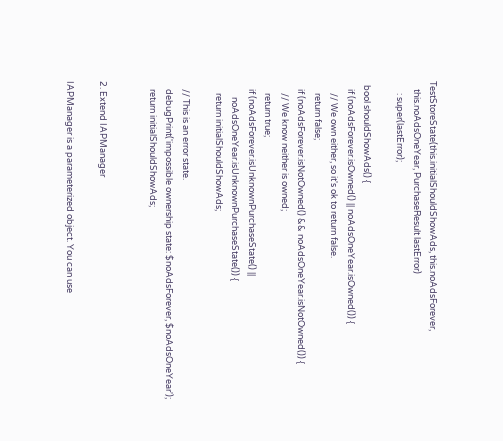TestStoreState(this.initialShouldShowAds, this.noAdsForever,
    this.noAdsOneYear, PurchaseResult lastError)
      : super(lastError);

  bool shouldShowAds() {
    if (noAdsForever.isOwned() || noAdsOneYear.isOwned()) {
      // We own either, so it's ok to return false.
      return false;
    if (noAdsForever.isNotOwned() && noAdsOneYear.isNotOwned()) {
      // We know neither is owned;
      return true;
    if (noAdsForever.isUnknownPurchaseState() ||
        noAdsOneYear.isUnknownPurchaseState()) {
      return initialShouldShowAds;

    // This is an error state.
    debugPrint('impossible ownership state: $noAdsForever, $noAdsOneYear');
    return initialShouldShowAds;


2. Extend IAPManager

IAPManager is a parameterized object. You can use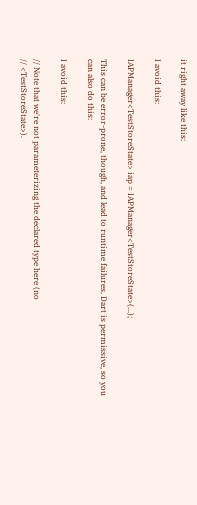it right away like this:

I avoid this:

IAPManager<TestStoreState> iap = IAPManager<TestStoreState>(...);

This can be error-prone, though, and lead to runtime failures. Dart is permissive, so you can also do this:

I avoid this:

// Note that we're not parameterizing the declared type here (no
// <TestStoreState>).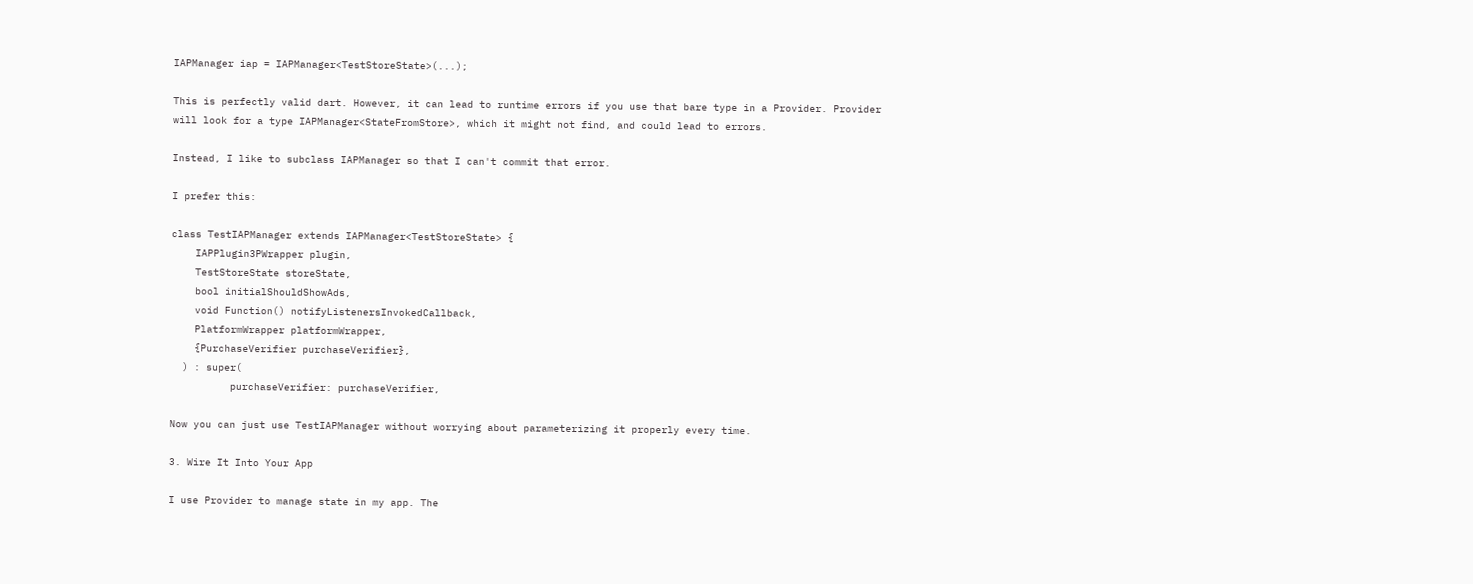IAPManager iap = IAPManager<TestStoreState>(...);

This is perfectly valid dart. However, it can lead to runtime errors if you use that bare type in a Provider. Provider will look for a type IAPManager<StateFromStore>, which it might not find, and could lead to errors.

Instead, I like to subclass IAPManager so that I can't commit that error.

I prefer this:

class TestIAPManager extends IAPManager<TestStoreState> {
    IAPPlugin3PWrapper plugin,
    TestStoreState storeState,
    bool initialShouldShowAds,
    void Function() notifyListenersInvokedCallback,
    PlatformWrapper platformWrapper,
    {PurchaseVerifier purchaseVerifier},
  ) : super(
          purchaseVerifier: purchaseVerifier,

Now you can just use TestIAPManager without worrying about parameterizing it properly every time.

3. Wire It Into Your App

I use Provider to manage state in my app. The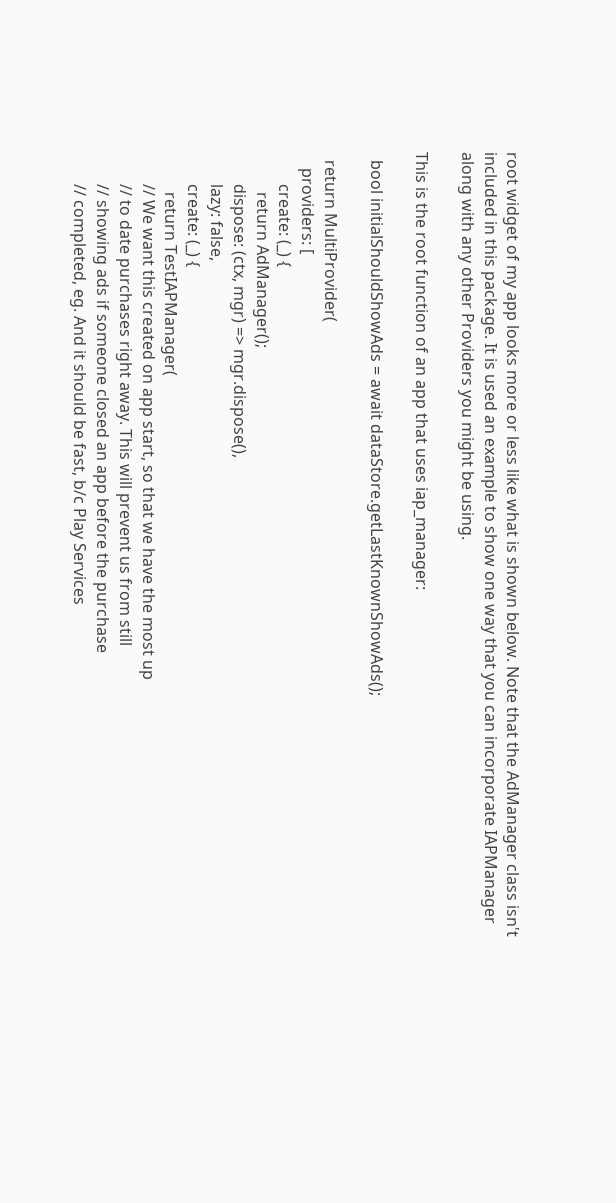root widget of my app looks more or less like what is shown below. Note that the AdManager class isn't included in this package. It is used an example to show one way that you can incorporate IAPManager along with any other Providers you might be using.

This is the root function of an app that uses iap_manager:

  bool initialShouldShowAds = await dataStore.getLastKnownShowAds();

  return MultiProvider(
    providers: [
        create: (_) {
          return AdManager();
        dispose: (ctx, mgr) => mgr.dispose(),
        lazy: false,
        create: (_) {
          return TestIAPManager(
        // We want this created on app start, so that we have the most up
        // to date purchases right away. This will prevent us from still
        // showing ads if someone closed an app before the purchase
        // completed, eg. And it should be fast, b/c Play Services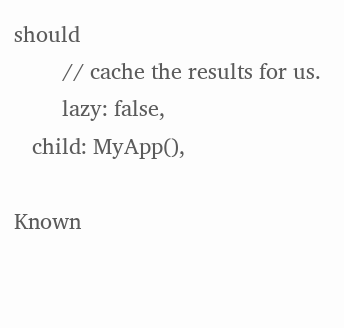should
        // cache the results for us.
        lazy: false,
   child: MyApp(),

Known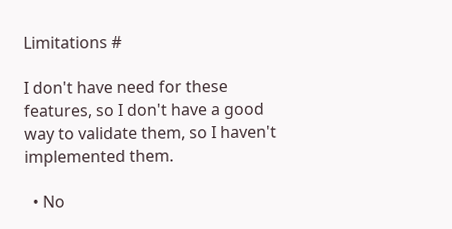Limitations #

I don't have need for these features, so I don't have a good way to validate them, so I haven't implemented them.

  • No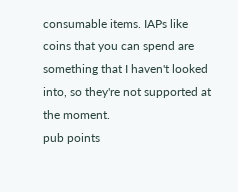consumable items. IAPs like coins that you can spend are something that I haven't looked into, so they're not supported at the moment.
pub points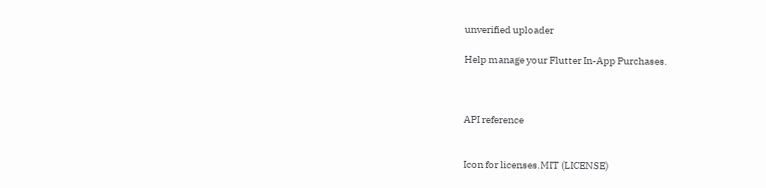unverified uploader

Help manage your Flutter In-App Purchases.



API reference


Icon for licenses.MIT (LICENSE)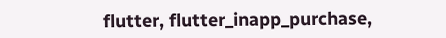flutter, flutter_inapp_purchase,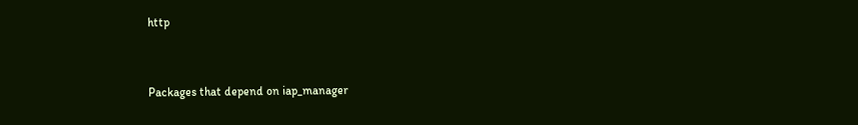http


Packages that depend on iap_manager